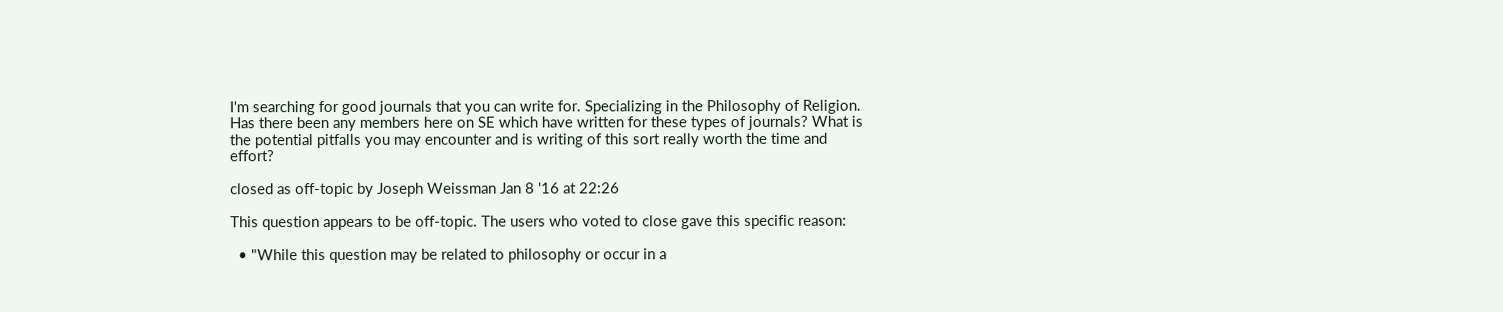I'm searching for good journals that you can write for. Specializing in the Philosophy of Religion. Has there been any members here on SE which have written for these types of journals? What is the potential pitfalls you may encounter and is writing of this sort really worth the time and effort?

closed as off-topic by Joseph Weissman Jan 8 '16 at 22:26

This question appears to be off-topic. The users who voted to close gave this specific reason:

  • "While this question may be related to philosophy or occur in a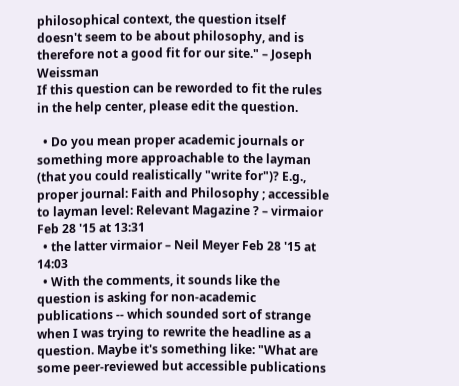philosophical context, the question itself doesn't seem to be about philosophy, and is therefore not a good fit for our site." – Joseph Weissman
If this question can be reworded to fit the rules in the help center, please edit the question.

  • Do you mean proper academic journals or something more approachable to the layman (that you could realistically "write for")? E.g., proper journal: Faith and Philosophy ; accessible to layman level: Relevant Magazine ? – virmaior Feb 28 '15 at 13:31
  • the latter virmaior – Neil Meyer Feb 28 '15 at 14:03
  • With the comments, it sounds like the question is asking for non-academic publications -- which sounded sort of strange when I was trying to rewrite the headline as a question. Maybe it's something like: "What are some peer-reviewed but accessible publications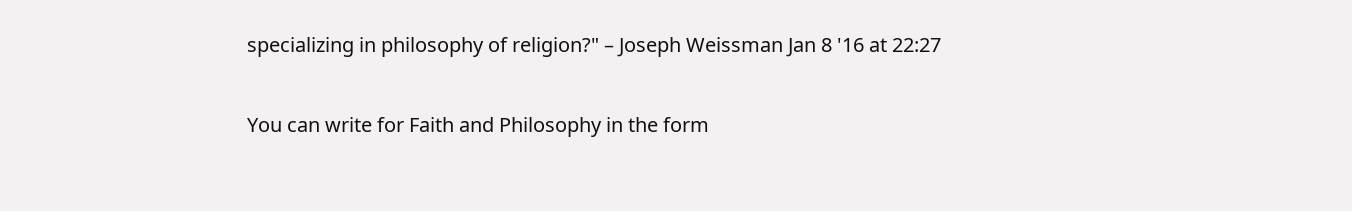specializing in philosophy of religion?" – Joseph Weissman Jan 8 '16 at 22:27

You can write for Faith and Philosophy in the form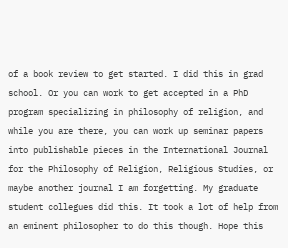of a book review to get started. I did this in grad school. Or you can work to get accepted in a PhD program specializing in philosophy of religion, and while you are there, you can work up seminar papers into publishable pieces in the International Journal for the Philosophy of Religion, Religious Studies, or maybe another journal I am forgetting. My graduate student collegues did this. It took a lot of help from an eminent philosopher to do this though. Hope this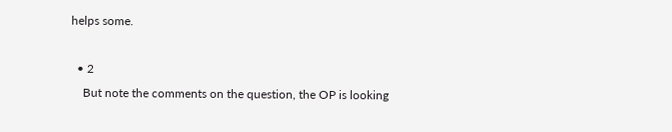helps some.

  • 2
    But note the comments on the question, the OP is looking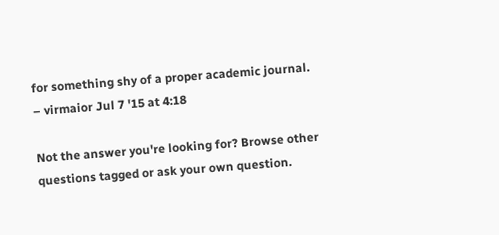for something shy of a proper academic journal. – virmaior Jul 7 '15 at 4:18

Not the answer you're looking for? Browse other questions tagged or ask your own question.